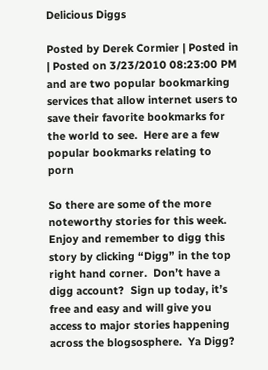Delicious Diggs

Posted by Derek Cormier | Posted in | Posted on 3/23/2010 08:23:00 PM and are two popular bookmarking services that allow internet users to save their favorite bookmarks for the world to see.  Here are a few popular bookmarks relating to porn

So there are some of the more noteworthy stories for this week.  Enjoy and remember to digg this story by clicking “Digg” in the top right hand corner.  Don’t have a digg account?  Sign up today, it’s free and easy and will give you access to major stories happening across the blogsosphere.  Ya Digg?